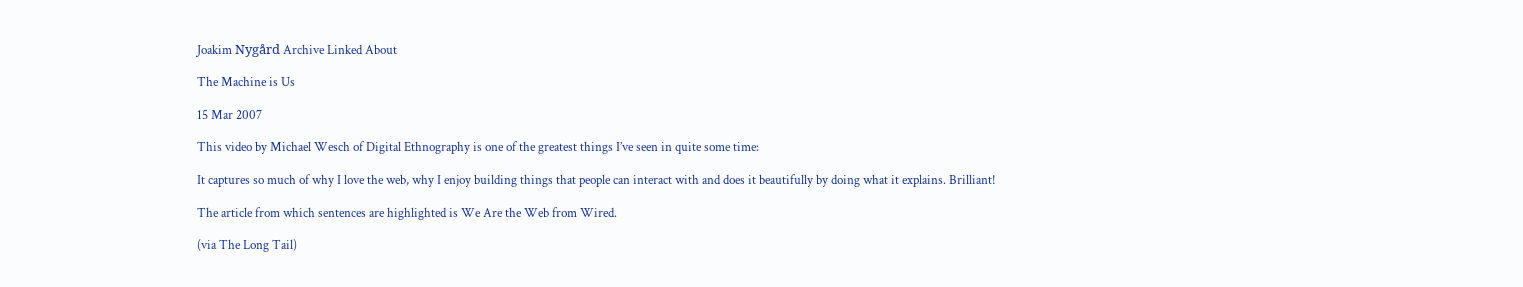Joakim Nygård Archive Linked About

The Machine is Us

15 Mar 2007

This video by Michael Wesch of Digital Ethnography is one of the greatest things I’ve seen in quite some time:

It captures so much of why I love the web, why I enjoy building things that people can interact with and does it beautifully by doing what it explains. Brilliant!

The article from which sentences are highlighted is We Are the Web from Wired.

(via The Long Tail)